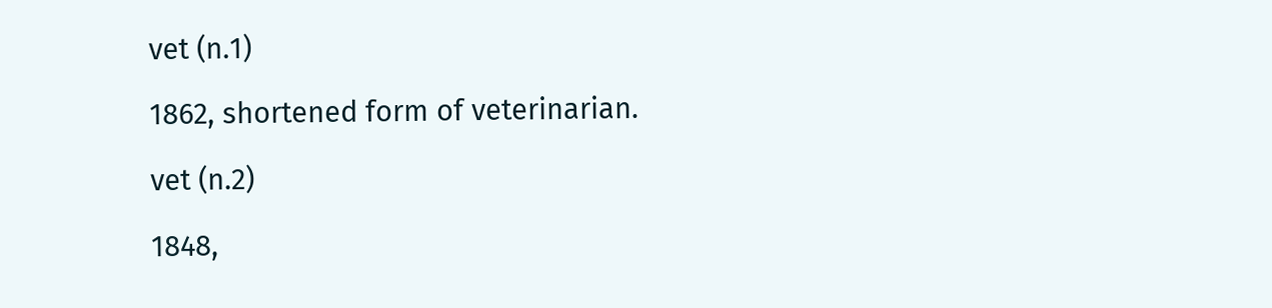vet (n.1)

1862, shortened form of veterinarian.

vet (n.2)

1848,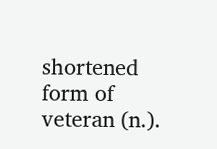shortened form of veteran (n.).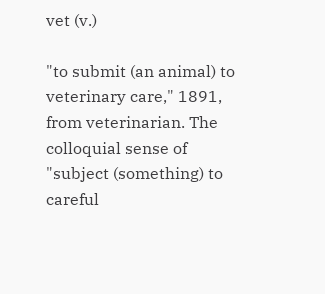vet (v.)

"to submit (an animal) to veterinary care," 1891, from veterinarian. The colloquial sense of "subject (something) to careful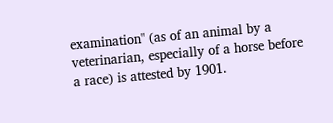examination" (as of an animal by a veterinarian, especially of a horse before a race) is attested by 1901.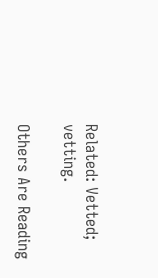Related: Vetted; vetting.

Others Are Reading